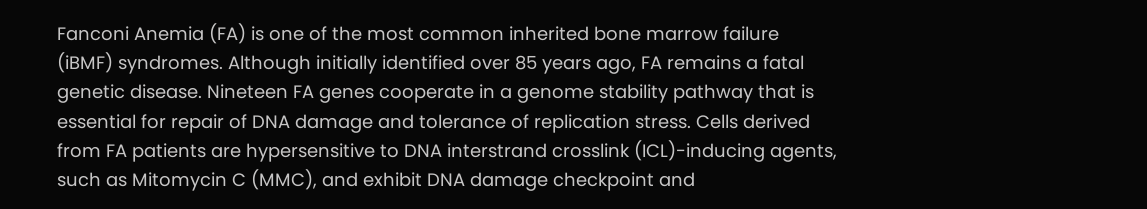Fanconi Anemia (FA) is one of the most common inherited bone marrow failure (iBMF) syndromes. Although initially identified over 85 years ago, FA remains a fatal genetic disease. Nineteen FA genes cooperate in a genome stability pathway that is essential for repair of DNA damage and tolerance of replication stress. Cells derived from FA patients are hypersensitive to DNA interstrand crosslink (ICL)-inducing agents, such as Mitomycin C (MMC), and exhibit DNA damage checkpoint and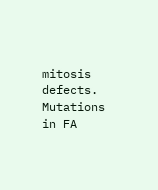mitosis defects. Mutations in FA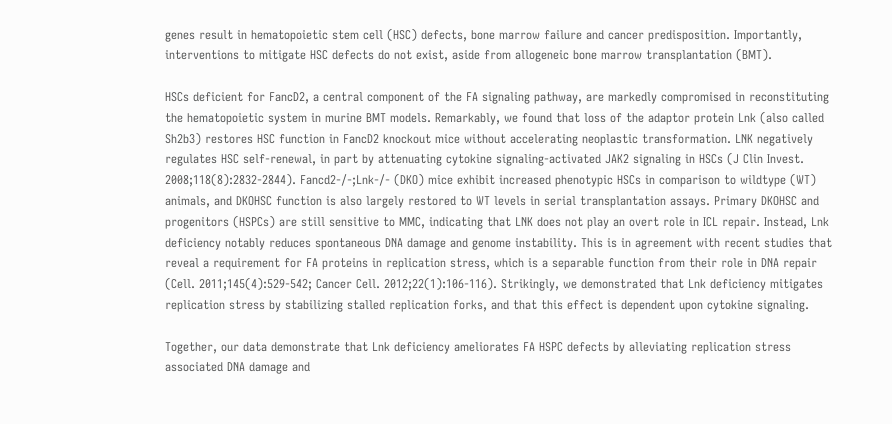genes result in hematopoietic stem cell (HSC) defects, bone marrow failure and cancer predisposition. Importantly, interventions to mitigate HSC defects do not exist, aside from allogeneic bone marrow transplantation (BMT).

HSCs deficient for FancD2, a central component of the FA signaling pathway, are markedly compromised in reconstituting the hematopoietic system in murine BMT models. Remarkably, we found that loss of the adaptor protein Lnk (also called Sh2b3) restores HSC function in FancD2 knockout mice without accelerating neoplastic transformation. LNK negatively regulates HSC self-renewal, in part by attenuating cytokine signaling-activated JAK2 signaling in HSCs (J Clin Invest. 2008;118(8):2832-2844). Fancd2-/-;Lnk-/- (DKO) mice exhibit increased phenotypic HSCs in comparison to wildtype (WT) animals, and DKOHSC function is also largely restored to WT levels in serial transplantation assays. Primary DKOHSC and progenitors (HSPCs) are still sensitive to MMC, indicating that LNK does not play an overt role in ICL repair. Instead, Lnk deficiency notably reduces spontaneous DNA damage and genome instability. This is in agreement with recent studies that reveal a requirement for FA proteins in replication stress, which is a separable function from their role in DNA repair (Cell. 2011;145(4):529-542; Cancer Cell. 2012;22(1):106-116). Strikingly, we demonstrated that Lnk deficiency mitigates replication stress by stabilizing stalled replication forks, and that this effect is dependent upon cytokine signaling.

Together, our data demonstrate that Lnk deficiency ameliorates FA HSPC defects by alleviating replication stress associated DNA damage and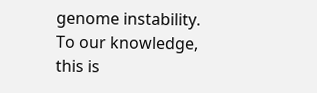genome instability. To our knowledge, this is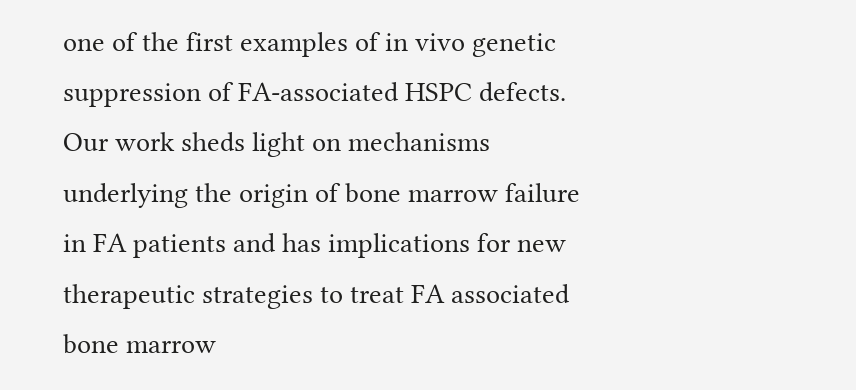one of the first examples of in vivo genetic suppression of FA-associated HSPC defects. Our work sheds light on mechanisms underlying the origin of bone marrow failure in FA patients and has implications for new therapeutic strategies to treat FA associated bone marrow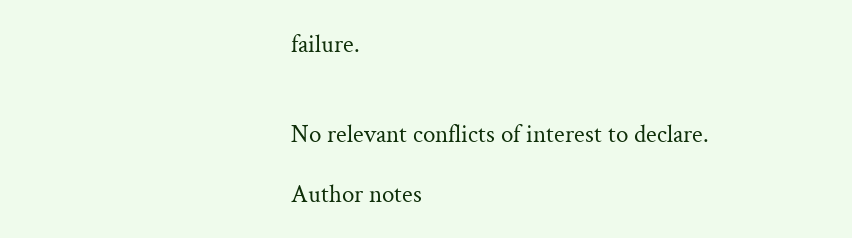failure.


No relevant conflicts of interest to declare.

Author notes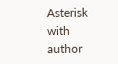Asterisk with author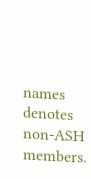names denotes non-ASH members.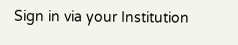Sign in via your Institution